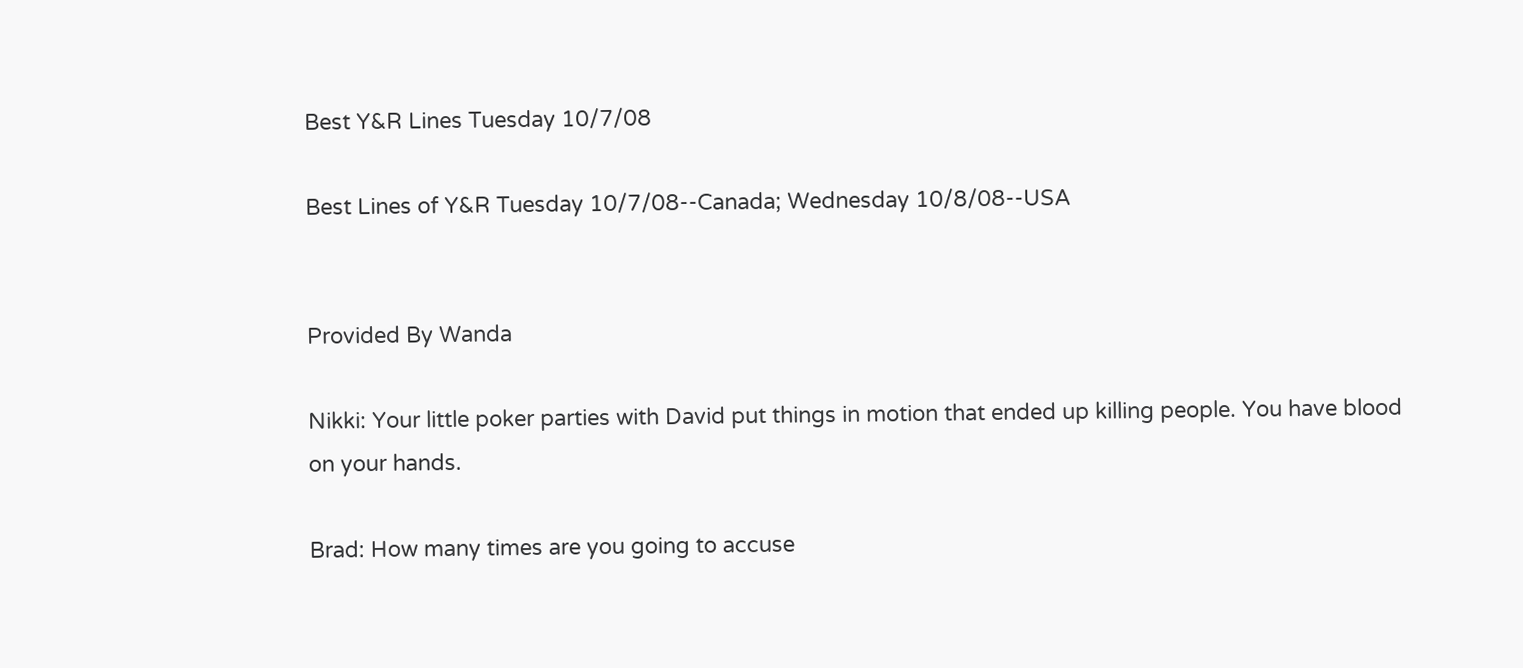Best Y&R Lines Tuesday 10/7/08

Best Lines of Y&R Tuesday 10/7/08--Canada; Wednesday 10/8/08--USA


Provided By Wanda

Nikki: Your little poker parties with David put things in motion that ended up killing people. You have blood on your hands.

Brad: How many times are you going to accuse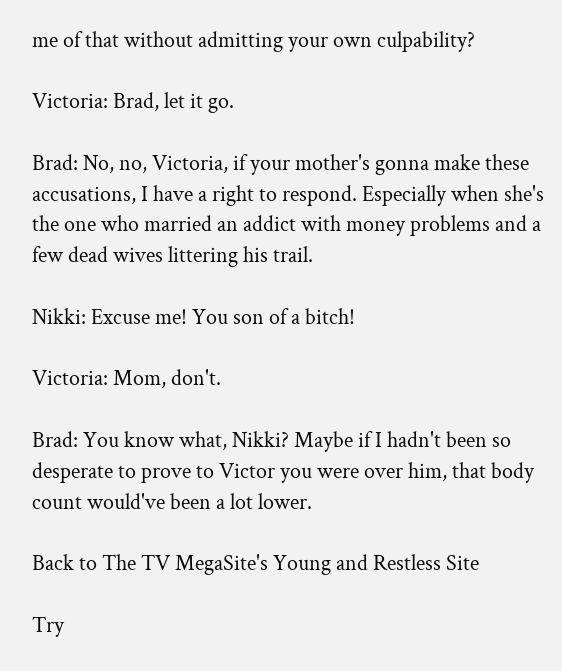me of that without admitting your own culpability?

Victoria: Brad, let it go.

Brad: No, no, Victoria, if your mother's gonna make these accusations, I have a right to respond. Especially when she's the one who married an addict with money problems and a few dead wives littering his trail.

Nikki: Excuse me! You son of a bitch!

Victoria: Mom, don't.

Brad: You know what, Nikki? Maybe if I hadn't been so desperate to prove to Victor you were over him, that body count would've been a lot lower.

Back to The TV MegaSite's Young and Restless Site

Try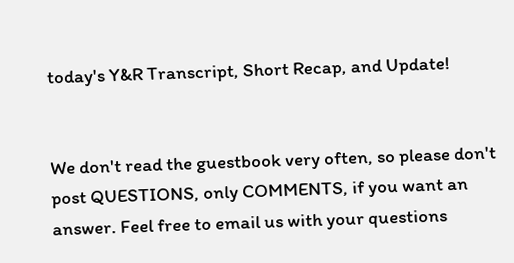today's Y&R Transcript, Short Recap, and Update!


We don't read the guestbook very often, so please don't post QUESTIONS, only COMMENTS, if you want an answer. Feel free to email us with your questions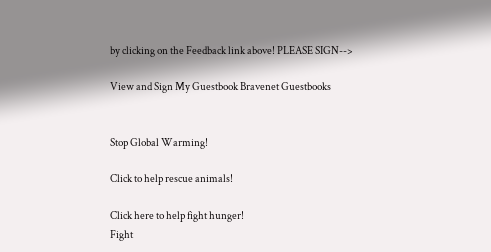by clicking on the Feedback link above! PLEASE SIGN-->

View and Sign My Guestbook Bravenet Guestbooks


Stop Global Warming!

Click to help rescue animals!

Click here to help fight hunger!
Fight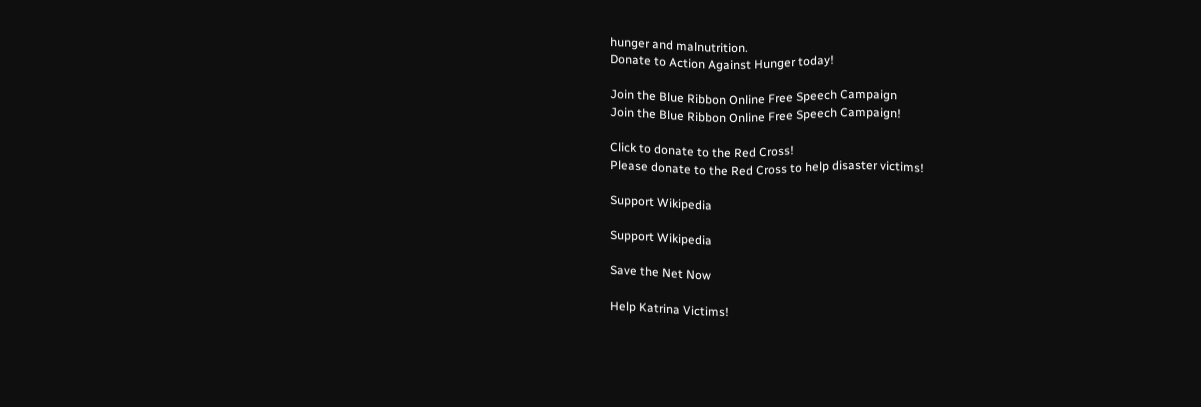hunger and malnutrition.
Donate to Action Against Hunger today!

Join the Blue Ribbon Online Free Speech Campaign
Join the Blue Ribbon Online Free Speech Campaign!

Click to donate to the Red Cross!
Please donate to the Red Cross to help disaster victims!

Support Wikipedia

Support Wikipedia

Save the Net Now

Help Katrina Victims!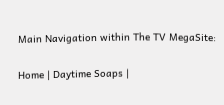Main Navigation within The TV MegaSite:

Home | Daytime Soaps |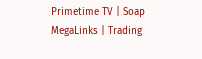Primetime TV | Soap MegaLinks | Trading